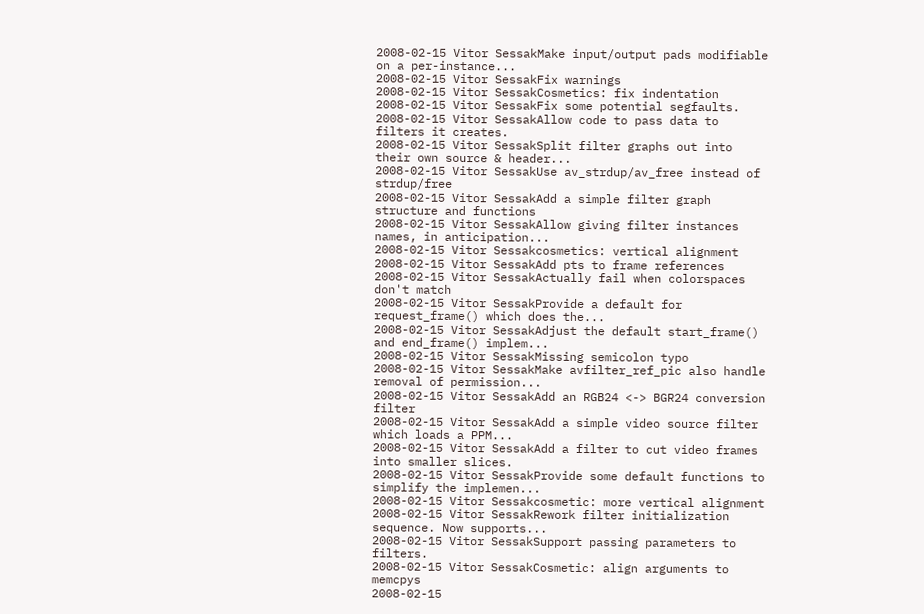2008-02-15 Vitor SessakMake input/output pads modifiable on a per-instance...
2008-02-15 Vitor SessakFix warnings
2008-02-15 Vitor SessakCosmetics: fix indentation
2008-02-15 Vitor SessakFix some potential segfaults.
2008-02-15 Vitor SessakAllow code to pass data to filters it creates.
2008-02-15 Vitor SessakSplit filter graphs out into their own source & header...
2008-02-15 Vitor SessakUse av_strdup/av_free instead of strdup/free
2008-02-15 Vitor SessakAdd a simple filter graph structure and functions
2008-02-15 Vitor SessakAllow giving filter instances names, in anticipation...
2008-02-15 Vitor Sessakcosmetics: vertical alignment
2008-02-15 Vitor SessakAdd pts to frame references
2008-02-15 Vitor SessakActually fail when colorspaces don't match
2008-02-15 Vitor SessakProvide a default for request_frame() which does the...
2008-02-15 Vitor SessakAdjust the default start_frame() and end_frame() implem...
2008-02-15 Vitor SessakMissing semicolon typo
2008-02-15 Vitor SessakMake avfilter_ref_pic also handle removal of permission...
2008-02-15 Vitor SessakAdd an RGB24 <-> BGR24 conversion filter
2008-02-15 Vitor SessakAdd a simple video source filter which loads a PPM...
2008-02-15 Vitor SessakAdd a filter to cut video frames into smaller slices.
2008-02-15 Vitor SessakProvide some default functions to simplify the implemen...
2008-02-15 Vitor Sessakcosmetic: more vertical alignment
2008-02-15 Vitor SessakRework filter initialization sequence. Now supports...
2008-02-15 Vitor SessakSupport passing parameters to filters.
2008-02-15 Vitor SessakCosmetic: align arguments to memcpys
2008-02-15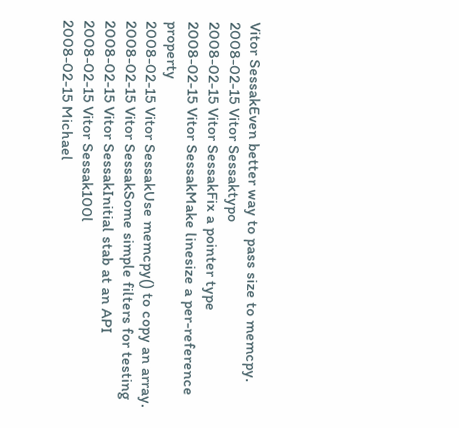Vitor SessakEven better way to pass size to memcpy.
2008-02-15 Vitor Sessaktypo
2008-02-15 Vitor SessakFix a pointer type
2008-02-15 Vitor SessakMake linesize a per-reference property
2008-02-15 Vitor SessakUse memcpy() to copy an array.
2008-02-15 Vitor SessakSome simple filters for testing
2008-02-15 Vitor SessakInitial stab at an API
2008-02-15 Vitor Sessak100l
2008-02-15 Michael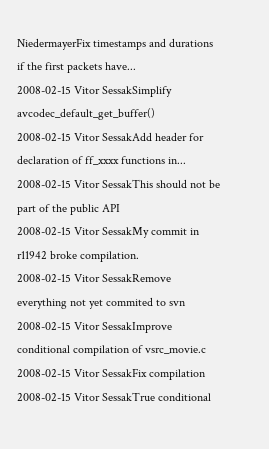NiedermayerFix timestamps and durations if the first packets have...
2008-02-15 Vitor SessakSimplify avcodec_default_get_buffer()
2008-02-15 Vitor SessakAdd header for declaration of ff_xxxx functions in...
2008-02-15 Vitor SessakThis should not be part of the public API
2008-02-15 Vitor SessakMy commit in r11942 broke compilation.
2008-02-15 Vitor SessakRemove everything not yet commited to svn
2008-02-15 Vitor SessakImprove conditional compilation of vsrc_movie.c
2008-02-15 Vitor SessakFix compilation
2008-02-15 Vitor SessakTrue conditional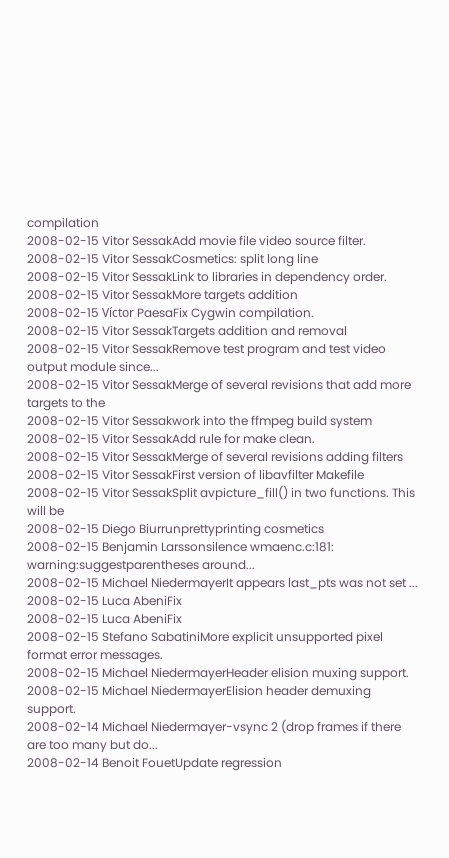compilation
2008-02-15 Vitor SessakAdd movie file video source filter.
2008-02-15 Vitor SessakCosmetics: split long line
2008-02-15 Vitor SessakLink to libraries in dependency order.
2008-02-15 Vitor SessakMore targets addition
2008-02-15 Víctor PaesaFix Cygwin compilation.
2008-02-15 Vitor SessakTargets addition and removal
2008-02-15 Vitor SessakRemove test program and test video output module since...
2008-02-15 Vitor SessakMerge of several revisions that add more targets to the
2008-02-15 Vitor Sessakwork into the ffmpeg build system
2008-02-15 Vitor SessakAdd rule for make clean.
2008-02-15 Vitor SessakMerge of several revisions adding filters
2008-02-15 Vitor SessakFirst version of libavfilter Makefile
2008-02-15 Vitor SessakSplit avpicture_fill() in two functions. This will be
2008-02-15 Diego Biurrunprettyprinting cosmetics
2008-02-15 Benjamin Larssonsilence wmaenc.c:181: warning:suggestparentheses around...
2008-02-15 Michael NiedermayerIt appears last_pts was not set ...
2008-02-15 Luca AbeniFix
2008-02-15 Luca AbeniFix
2008-02-15 Stefano SabatiniMore explicit unsupported pixel format error messages.
2008-02-15 Michael NiedermayerHeader elision muxing support.
2008-02-15 Michael NiedermayerElision header demuxing support.
2008-02-14 Michael Niedermayer-vsync 2 (drop frames if there are too many but do...
2008-02-14 Benoit FouetUpdate regression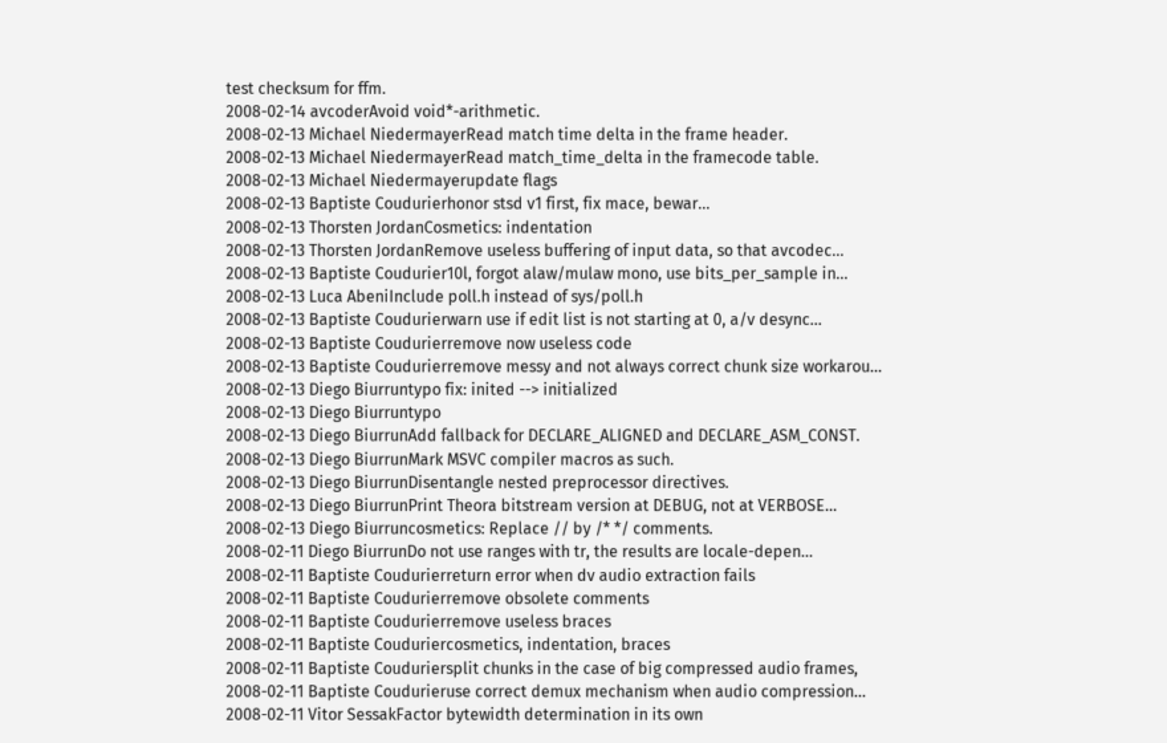test checksum for ffm.
2008-02-14 avcoderAvoid void*-arithmetic.
2008-02-13 Michael NiedermayerRead match time delta in the frame header.
2008-02-13 Michael NiedermayerRead match_time_delta in the framecode table.
2008-02-13 Michael Niedermayerupdate flags
2008-02-13 Baptiste Coudurierhonor stsd v1 first, fix mace, bewar...
2008-02-13 Thorsten JordanCosmetics: indentation
2008-02-13 Thorsten JordanRemove useless buffering of input data, so that avcodec...
2008-02-13 Baptiste Coudurier10l, forgot alaw/mulaw mono, use bits_per_sample in...
2008-02-13 Luca AbeniInclude poll.h instead of sys/poll.h
2008-02-13 Baptiste Coudurierwarn use if edit list is not starting at 0, a/v desync...
2008-02-13 Baptiste Coudurierremove now useless code
2008-02-13 Baptiste Coudurierremove messy and not always correct chunk size workarou...
2008-02-13 Diego Biurruntypo fix: inited --> initialized
2008-02-13 Diego Biurruntypo
2008-02-13 Diego BiurrunAdd fallback for DECLARE_ALIGNED and DECLARE_ASM_CONST.
2008-02-13 Diego BiurrunMark MSVC compiler macros as such.
2008-02-13 Diego BiurrunDisentangle nested preprocessor directives.
2008-02-13 Diego BiurrunPrint Theora bitstream version at DEBUG, not at VERBOSE...
2008-02-13 Diego Biurruncosmetics: Replace // by /* */ comments.
2008-02-11 Diego BiurrunDo not use ranges with tr, the results are locale-depen...
2008-02-11 Baptiste Coudurierreturn error when dv audio extraction fails
2008-02-11 Baptiste Coudurierremove obsolete comments
2008-02-11 Baptiste Coudurierremove useless braces
2008-02-11 Baptiste Couduriercosmetics, indentation, braces
2008-02-11 Baptiste Couduriersplit chunks in the case of big compressed audio frames,
2008-02-11 Baptiste Coudurieruse correct demux mechanism when audio compression...
2008-02-11 Vitor SessakFactor bytewidth determination in its own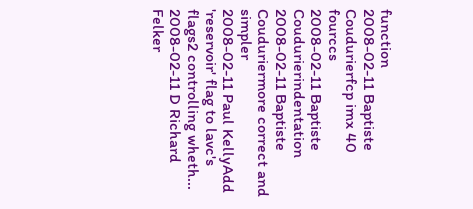function
2008-02-11 Baptiste Coudurierfcp imx 40 fourccs
2008-02-11 Baptiste Coudurierindentation
2008-02-11 Baptiste Couduriermore correct and simpler
2008-02-11 Paul KellyAdd 'reservoir' flag to lavc's flags2 controlling wheth...
2008-02-11 D Richard Felker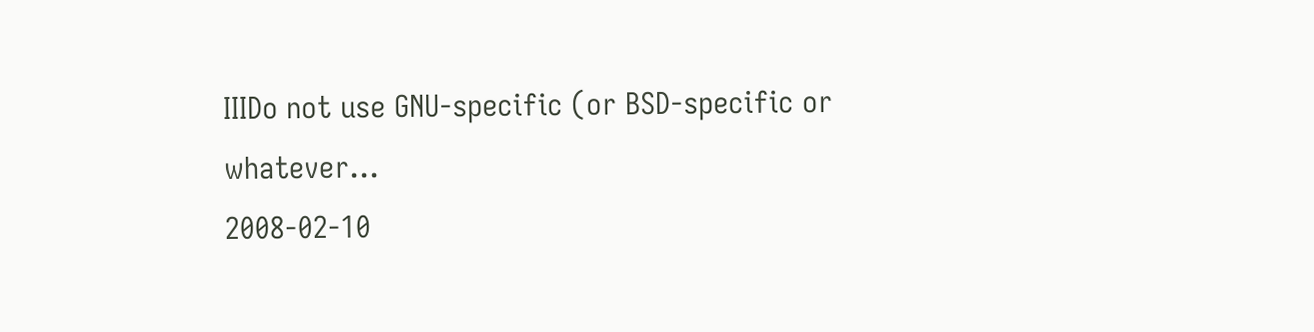IIIDo not use GNU-specific (or BSD-specific or whatever...
2008-02-10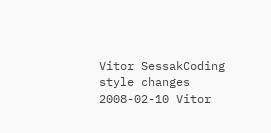Vitor SessakCoding style changes
2008-02-10 Vitor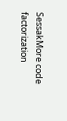SessakMore code factorization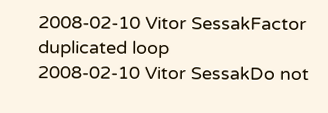2008-02-10 Vitor SessakFactor duplicated loop
2008-02-10 Vitor SessakDo not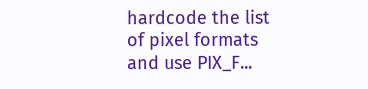hardcode the list of pixel formats and use PIX_F...